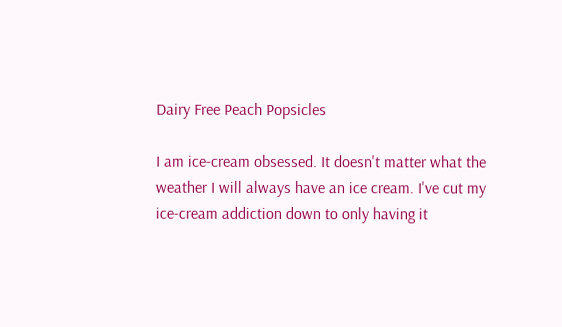Dairy Free Peach Popsicles

I am ice-cream obsessed. It doesn't matter what the weather I will always have an ice cream. I've cut my ice-cream addiction down to only having it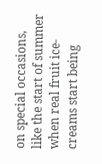on special occasions, like the start of summer when real fruit ice-creams start being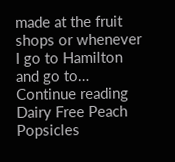made at the fruit shops or whenever I go to Hamilton and go to… Continue reading Dairy Free Peach Popsicles